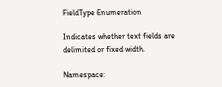FieldType Enumeration

Indicates whether text fields are delimited or fixed width.

Namespace: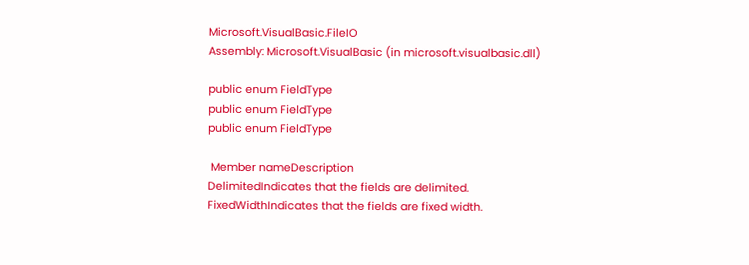Microsoft.VisualBasic.FileIO
Assembly: Microsoft.VisualBasic (in microsoft.visualbasic.dll)

public enum FieldType
public enum FieldType
public enum FieldType

 Member nameDescription
DelimitedIndicates that the fields are delimited.
FixedWidthIndicates that the fields are fixed width.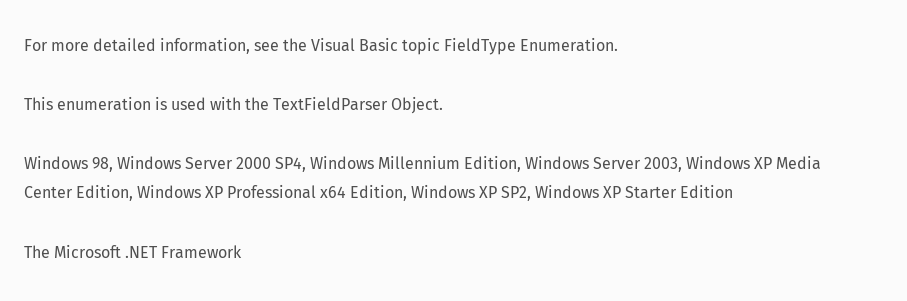For more detailed information, see the Visual Basic topic FieldType Enumeration.

This enumeration is used with the TextFieldParser Object.

Windows 98, Windows Server 2000 SP4, Windows Millennium Edition, Windows Server 2003, Windows XP Media Center Edition, Windows XP Professional x64 Edition, Windows XP SP2, Windows XP Starter Edition

The Microsoft .NET Framework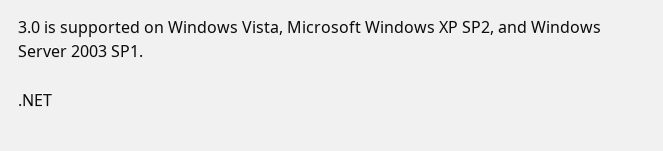3.0 is supported on Windows Vista, Microsoft Windows XP SP2, and Windows Server 2003 SP1.

.NET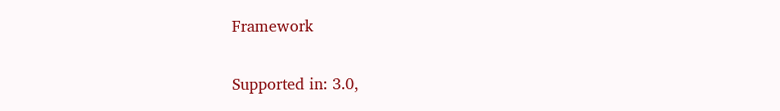Framework

Supported in: 3.0,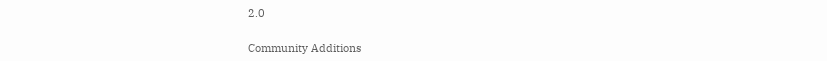2.0

Community Additions